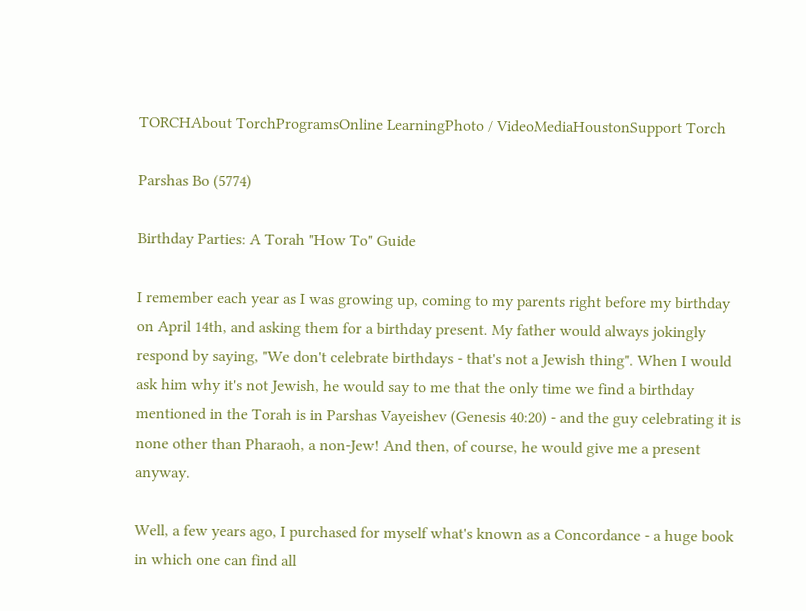TORCHAbout TorchProgramsOnline LearningPhoto / VideoMediaHoustonSupport Torch

Parshas Bo (5774)

Birthday Parties: A Torah "How To" Guide

I remember each year as I was growing up, coming to my parents right before my birthday on April 14th, and asking them for a birthday present. My father would always jokingly respond by saying, "We don't celebrate birthdays - that's not a Jewish thing". When I would ask him why it's not Jewish, he would say to me that the only time we find a birthday mentioned in the Torah is in Parshas Vayeishev (Genesis 40:20) - and the guy celebrating it is none other than Pharaoh, a non-Jew! And then, of course, he would give me a present anyway.

Well, a few years ago, I purchased for myself what's known as a Concordance - a huge book in which one can find all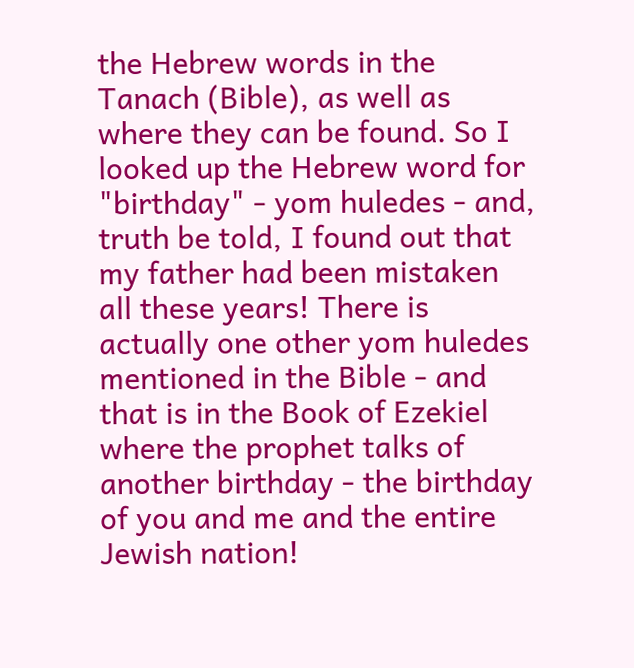the Hebrew words in the Tanach (Bible), as well as where they can be found. So I looked up the Hebrew word for "birthday" - yom huledes - and, truth be told, I found out that my father had been mistaken all these years! There is actually one other yom huledes mentioned in the Bible - and that is in the Book of Ezekiel where the prophet talks of another birthday - the birthday of you and me and the entire Jewish nation!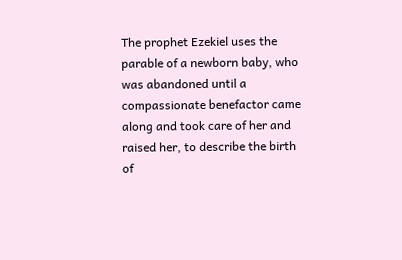The prophet Ezekiel uses the parable of a newborn baby, who was abandoned until a compassionate benefactor came along and took care of her and raised her, to describe the birth of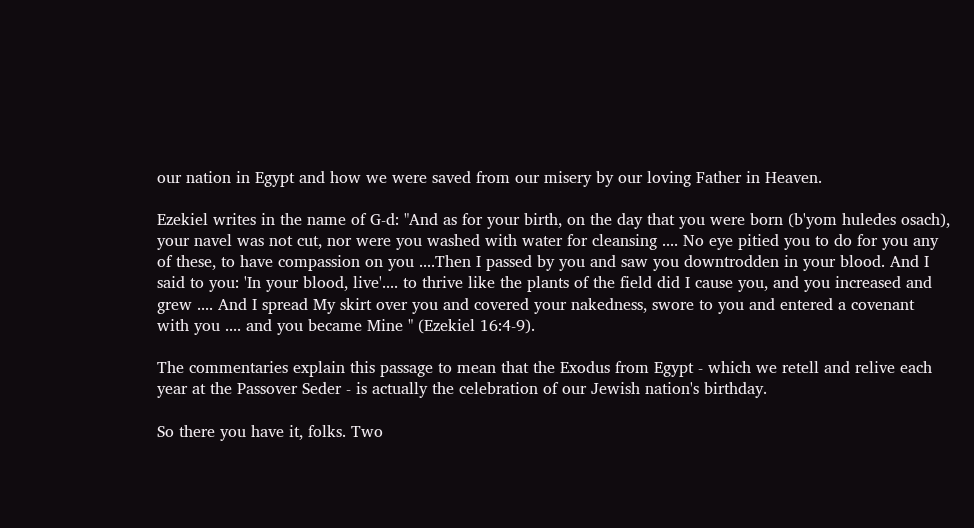our nation in Egypt and how we were saved from our misery by our loving Father in Heaven.

Ezekiel writes in the name of G-d: "And as for your birth, on the day that you were born (b'yom huledes osach), your navel was not cut, nor were you washed with water for cleansing .... No eye pitied you to do for you any of these, to have compassion on you ....Then I passed by you and saw you downtrodden in your blood. And I said to you: 'In your blood, live'.... to thrive like the plants of the field did I cause you, and you increased and grew .... And I spread My skirt over you and covered your nakedness, swore to you and entered a covenant with you .... and you became Mine " (Ezekiel 16:4-9).

The commentaries explain this passage to mean that the Exodus from Egypt - which we retell and relive each year at the Passover Seder - is actually the celebration of our Jewish nation's birthday.

So there you have it, folks. Two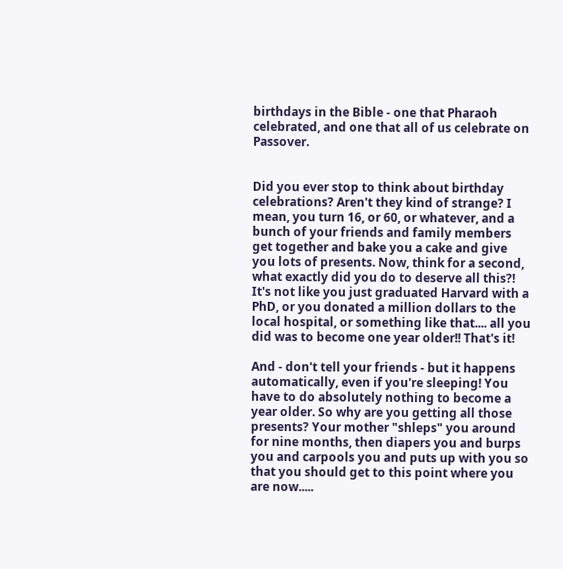birthdays in the Bible - one that Pharaoh celebrated, and one that all of us celebrate on Passover.


Did you ever stop to think about birthday celebrations? Aren't they kind of strange? I mean, you turn 16, or 60, or whatever, and a bunch of your friends and family members get together and bake you a cake and give you lots of presents. Now, think for a second, what exactly did you do to deserve all this?! It's not like you just graduated Harvard with a PhD, or you donated a million dollars to the local hospital, or something like that.... all you did was to become one year older!! That's it!

And - don't tell your friends - but it happens automatically, even if you're sleeping! You have to do absolutely nothing to become a year older. So why are you getting all those presents? Your mother "shleps" you around for nine months, then diapers you and burps you and carpools you and puts up with you so that you should get to this point where you are now.....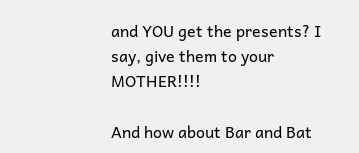and YOU get the presents? I say, give them to your MOTHER!!!!

And how about Bar and Bat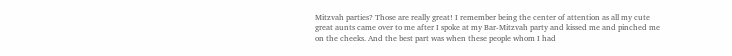Mitzvah parties? Those are really great! I remember being the center of attention as all my cute great aunts came over to me after I spoke at my Bar-Mitzvah party and kissed me and pinched me on the cheeks. And the best part was when these people whom I had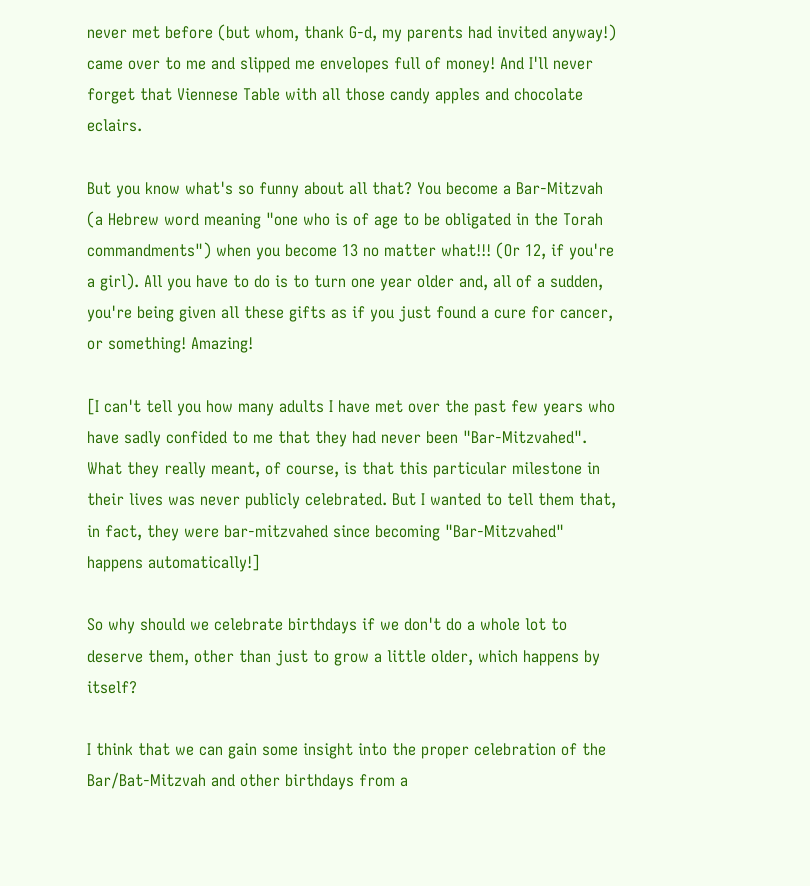never met before (but whom, thank G-d, my parents had invited anyway!) came over to me and slipped me envelopes full of money! And I'll never forget that Viennese Table with all those candy apples and chocolate eclairs.

But you know what's so funny about all that? You become a Bar-Mitzvah (a Hebrew word meaning "one who is of age to be obligated in the Torah commandments") when you become 13 no matter what!!! (Or 12, if you're a girl). All you have to do is to turn one year older and, all of a sudden, you're being given all these gifts as if you just found a cure for cancer, or something! Amazing!

[I can't tell you how many adults I have met over the past few years who have sadly confided to me that they had never been "Bar-Mitzvahed". What they really meant, of course, is that this particular milestone in their lives was never publicly celebrated. But I wanted to tell them that, in fact, they were bar-mitzvahed since becoming "Bar-Mitzvahed" happens automatically!]

So why should we celebrate birthdays if we don't do a whole lot to deserve them, other than just to grow a little older, which happens by itself?

I think that we can gain some insight into the proper celebration of the Bar/Bat-Mitzvah and other birthdays from a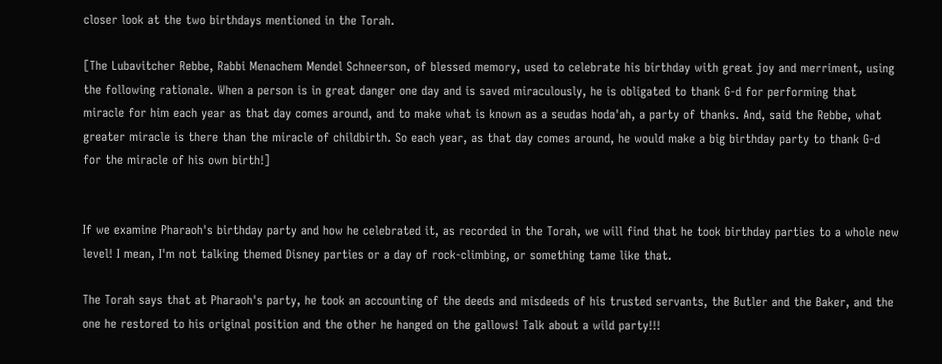closer look at the two birthdays mentioned in the Torah.

[The Lubavitcher Rebbe, Rabbi Menachem Mendel Schneerson, of blessed memory, used to celebrate his birthday with great joy and merriment, using the following rationale. When a person is in great danger one day and is saved miraculously, he is obligated to thank G-d for performing that miracle for him each year as that day comes around, and to make what is known as a seudas hoda'ah, a party of thanks. And, said the Rebbe, what greater miracle is there than the miracle of childbirth. So each year, as that day comes around, he would make a big birthday party to thank G-d for the miracle of his own birth!]


If we examine Pharaoh's birthday party and how he celebrated it, as recorded in the Torah, we will find that he took birthday parties to a whole new level! I mean, I'm not talking themed Disney parties or a day of rock-climbing, or something tame like that.

The Torah says that at Pharaoh's party, he took an accounting of the deeds and misdeeds of his trusted servants, the Butler and the Baker, and the one he restored to his original position and the other he hanged on the gallows! Talk about a wild party!!!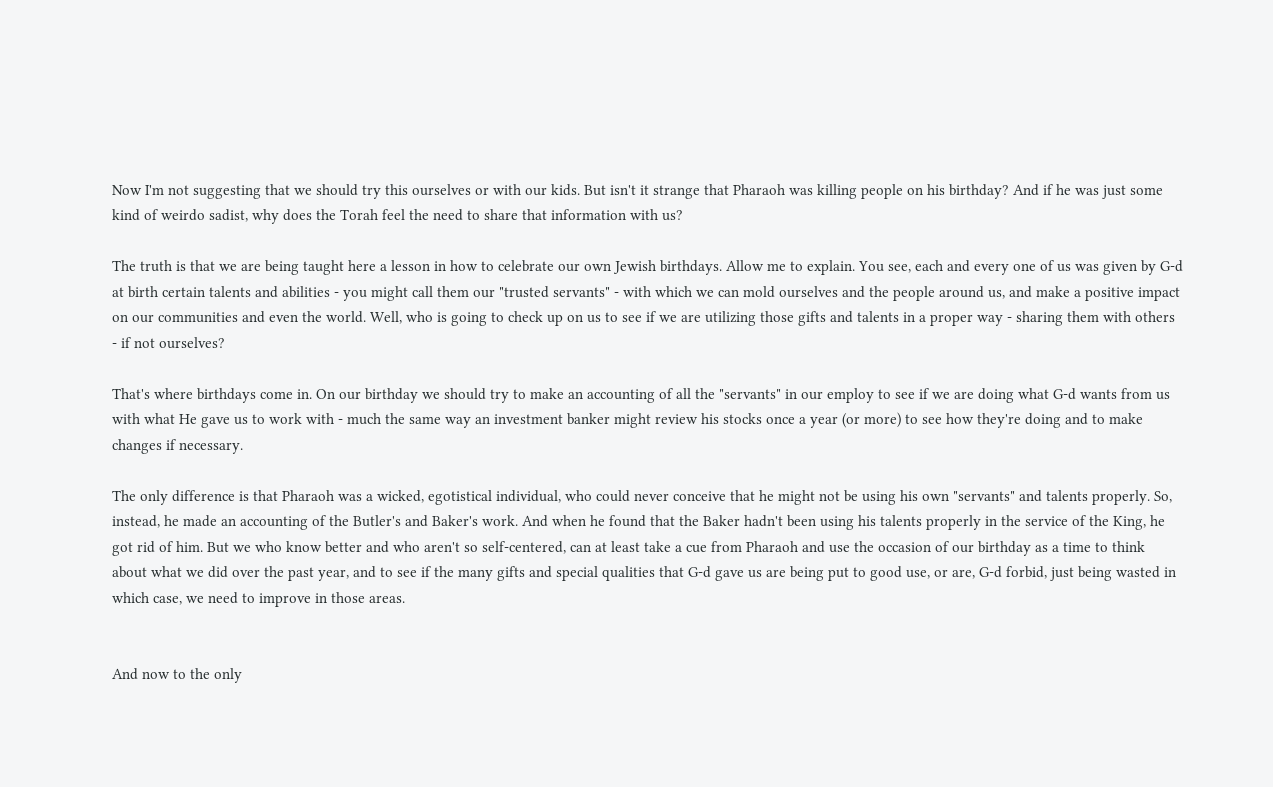Now I'm not suggesting that we should try this ourselves or with our kids. But isn't it strange that Pharaoh was killing people on his birthday? And if he was just some kind of weirdo sadist, why does the Torah feel the need to share that information with us?

The truth is that we are being taught here a lesson in how to celebrate our own Jewish birthdays. Allow me to explain. You see, each and every one of us was given by G-d at birth certain talents and abilities - you might call them our "trusted servants" - with which we can mold ourselves and the people around us, and make a positive impact on our communities and even the world. Well, who is going to check up on us to see if we are utilizing those gifts and talents in a proper way - sharing them with others - if not ourselves?

That's where birthdays come in. On our birthday we should try to make an accounting of all the "servants" in our employ to see if we are doing what G-d wants from us with what He gave us to work with - much the same way an investment banker might review his stocks once a year (or more) to see how they're doing and to make changes if necessary.

The only difference is that Pharaoh was a wicked, egotistical individual, who could never conceive that he might not be using his own "servants" and talents properly. So, instead, he made an accounting of the Butler's and Baker's work. And when he found that the Baker hadn't been using his talents properly in the service of the King, he got rid of him. But we who know better and who aren't so self-centered, can at least take a cue from Pharaoh and use the occasion of our birthday as a time to think about what we did over the past year, and to see if the many gifts and special qualities that G-d gave us are being put to good use, or are, G-d forbid, just being wasted in which case, we need to improve in those areas.


And now to the only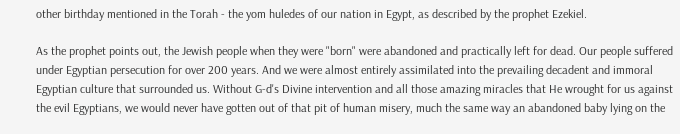other birthday mentioned in the Torah - the yom huledes of our nation in Egypt, as described by the prophet Ezekiel.

As the prophet points out, the Jewish people when they were "born" were abandoned and practically left for dead. Our people suffered under Egyptian persecution for over 200 years. And we were almost entirely assimilated into the prevailing decadent and immoral Egyptian culture that surrounded us. Without G-d's Divine intervention and all those amazing miracles that He wrought for us against the evil Egyptians, we would never have gotten out of that pit of human misery, much the same way an abandoned baby lying on the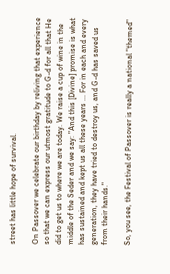street has little hope of survival.

On Passover we celebrate our birthday by reliving that experience so that we can express our utmost gratitude to G-d for all that He did to get us to where we are today. We raise a cup of wine in the middle of the Seder and we say: "And this [Divine] promise is what has sustained and kept us all these years ... For in each and every generation, they have tried to destroy us, and G-d has saved us from their hands."

So, you see, the Festival of Passover is really a national "themed"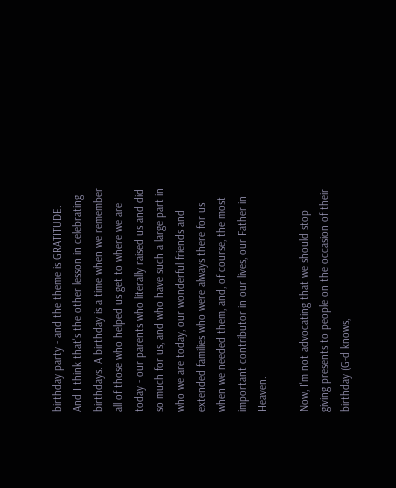birthday party - and the theme is GRATITUDE. And I think that's the other lesson in celebrating birthdays. A birthday is a time when we remember all of those who helped us get to where we are today - our parents who literally raised us and did so much for us, and who have such a large part in who we are today, our wonderful friends and extended families who were always there for us when we needed them, and, of course, the most important contributor in our lives, our Father in Heaven.

Now, I'm not advocating that we should stop giving presents to people on the occasion of their birthday (G-d knows,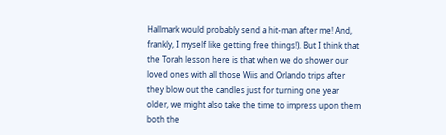Hallmark would probably send a hit-man after me! And, frankly, I myself like getting free things!). But I think that the Torah lesson here is that when we do shower our loved ones with all those Wiis and Orlando trips after they blow out the candles just for turning one year older, we might also take the time to impress upon them both the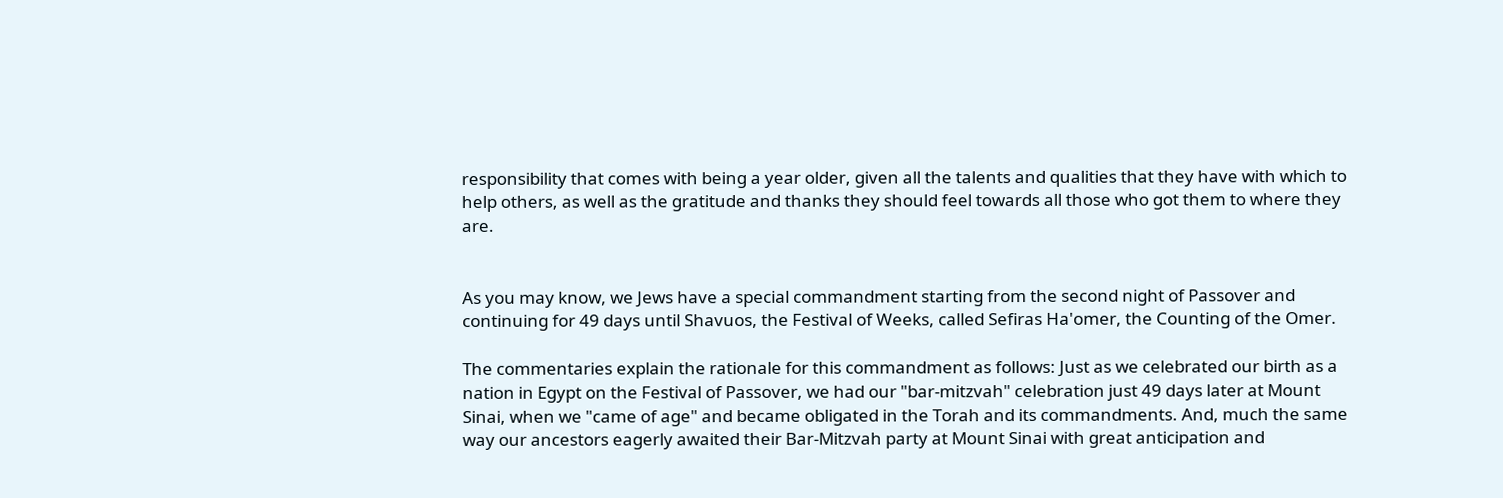responsibility that comes with being a year older, given all the talents and qualities that they have with which to help others, as well as the gratitude and thanks they should feel towards all those who got them to where they are.


As you may know, we Jews have a special commandment starting from the second night of Passover and continuing for 49 days until Shavuos, the Festival of Weeks, called Sefiras Ha'omer, the Counting of the Omer.

The commentaries explain the rationale for this commandment as follows: Just as we celebrated our birth as a nation in Egypt on the Festival of Passover, we had our "bar-mitzvah" celebration just 49 days later at Mount Sinai, when we "came of age" and became obligated in the Torah and its commandments. And, much the same way our ancestors eagerly awaited their Bar-Mitzvah party at Mount Sinai with great anticipation and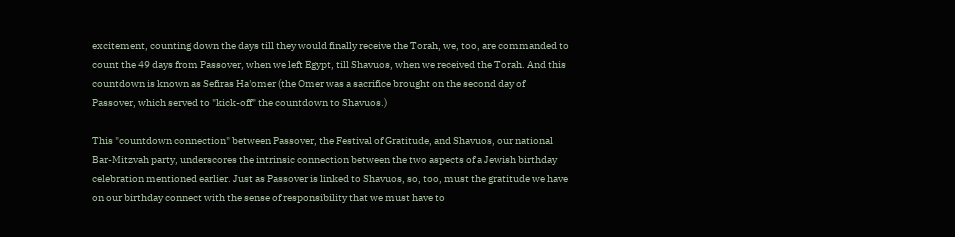excitement, counting down the days till they would finally receive the Torah, we, too, are commanded to count the 49 days from Passover, when we left Egypt, till Shavuos, when we received the Torah. And this countdown is known as Sefiras Ha'omer (the Omer was a sacrifice brought on the second day of Passover, which served to "kick-off" the countdown to Shavuos.)

This "countdown connection" between Passover, the Festival of Gratitude, and Shavuos, our national Bar-Mitzvah party, underscores the intrinsic connection between the two aspects of a Jewish birthday celebration mentioned earlier. Just as Passover is linked to Shavuos, so, too, must the gratitude we have on our birthday connect with the sense of responsibility that we must have to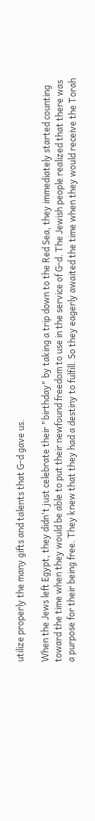utilize properly the many gifts and talents that G-d gave us.

When the Jews left Egypt, they didn't just celebrate their "birthday" by taking a trip down to the Red Sea, they immediately started counting toward the time when they would be able to put their newfound freedom to use in the service of G-d. The Jewish people realized that there was a purpose for their being free. They knew that they had a destiny to fulfill. So they eagerly awaited the time when they would receive the Torah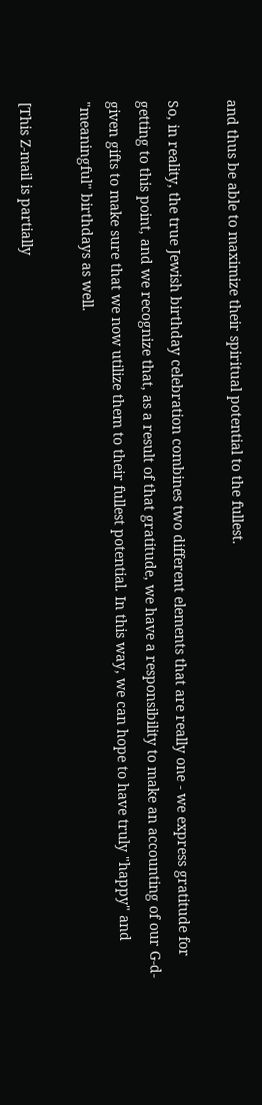and thus be able to maximize their spiritual potential to the fullest.

So, in reality, the true Jewish birthday celebration combines two different elements that are really one - we express gratitude for getting to this point, and we recognize that, as a result of that gratitude, we have a responsibility to make an accounting of our G-d-given gifts to make sure that we now utilize them to their fullest potential. In this way, we can hope to have truly "happy" and "meaningful" birthdays as well.

[This Z-mail is partially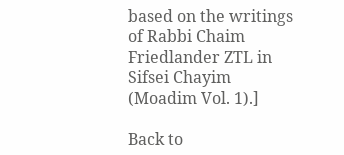based on the writings of Rabbi Chaim Friedlander ZTL in Sifsei Chayim (Moadim Vol. 1).]

Back to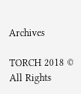Archives

TORCH 2018 © All Rights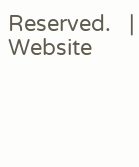Reserved.   |   Website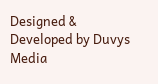Designed & Developed by Duvys Media